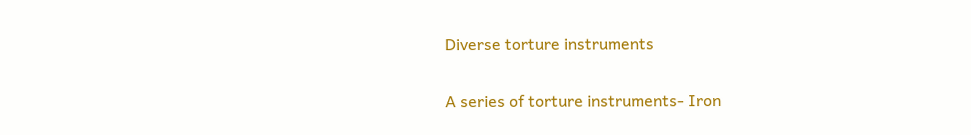Diverse torture instruments

A series of torture instruments- Iron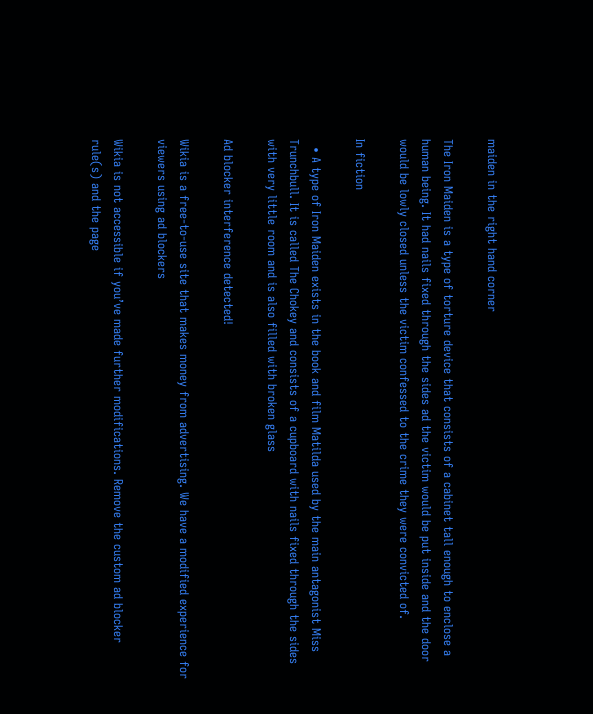maiden in the right hand corner

The Iron Maiden is a type of torture device that consists of a cabinet tall enough to enclose a human being. It had nails fixed through the sides ad the victim would be put inside and the door would be lowly closed unless the victim confessed to the crime they were convicted of.

In fiction

  • A type of Iron Maiden exists in the book and film Matilda used by the main antagonist Miss Trunchbull. It is called The Chokey and consists of a cupboard with nails fixed through the sides with very little room and is also filled with broken glass

Ad blocker interference detected!

Wikia is a free-to-use site that makes money from advertising. We have a modified experience for viewers using ad blockers

Wikia is not accessible if you’ve made further modifications. Remove the custom ad blocker rule(s) and the page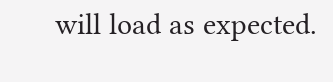will load as expected.